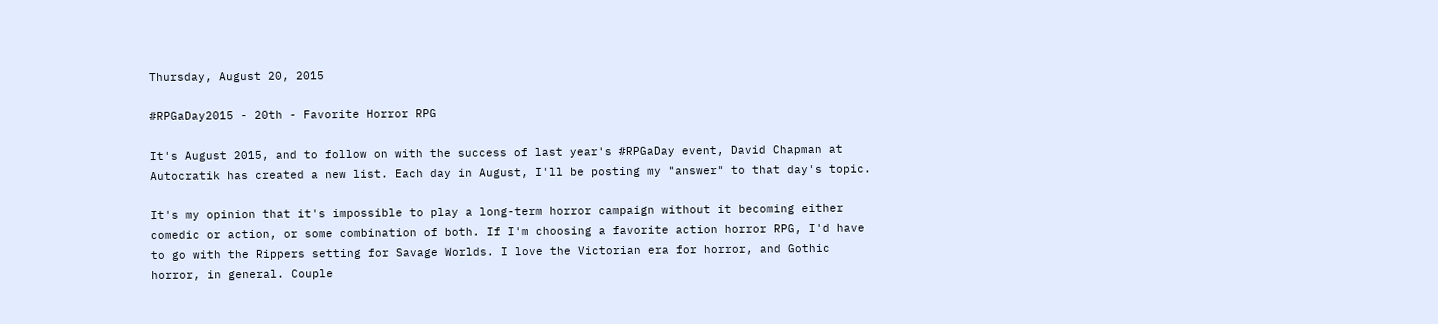Thursday, August 20, 2015

#RPGaDay2015 - 20th - Favorite Horror RPG

It's August 2015, and to follow on with the success of last year's #RPGaDay event, David Chapman at Autocratik has created a new list. Each day in August, I'll be posting my "answer" to that day's topic.

It's my opinion that it's impossible to play a long-term horror campaign without it becoming either comedic or action, or some combination of both. If I'm choosing a favorite action horror RPG, I'd have to go with the Rippers setting for Savage Worlds. I love the Victorian era for horror, and Gothic horror, in general. Couple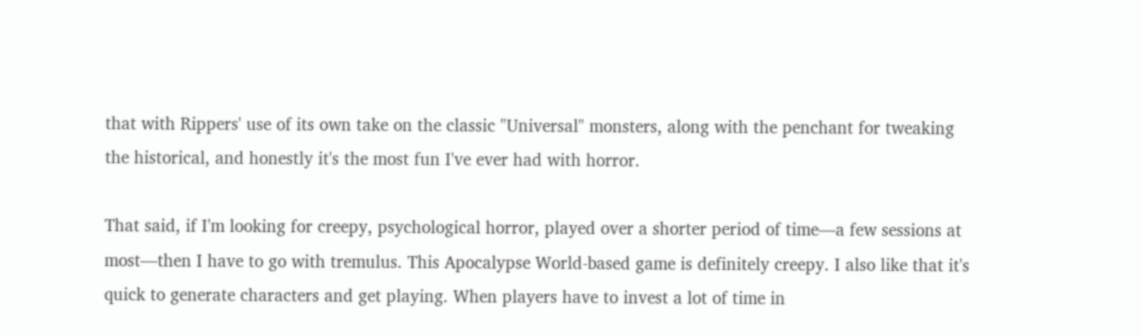that with Rippers' use of its own take on the classic "Universal" monsters, along with the penchant for tweaking the historical, and honestly it's the most fun I've ever had with horror.

That said, if I'm looking for creepy, psychological horror, played over a shorter period of time—a few sessions at most—then I have to go with tremulus. This Apocalypse World-based game is definitely creepy. I also like that it's quick to generate characters and get playing. When players have to invest a lot of time in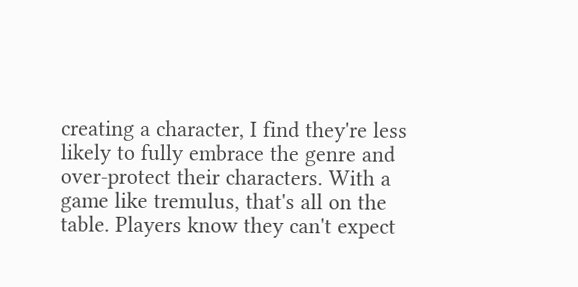creating a character, I find they're less likely to fully embrace the genre and over-protect their characters. With a game like tremulus, that's all on the table. Players know they can't expect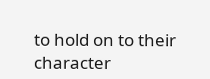to hold on to their character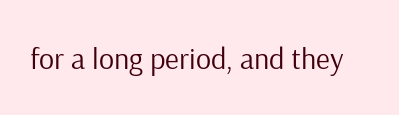for a long period, and they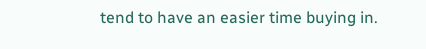tend to have an easier time buying in.